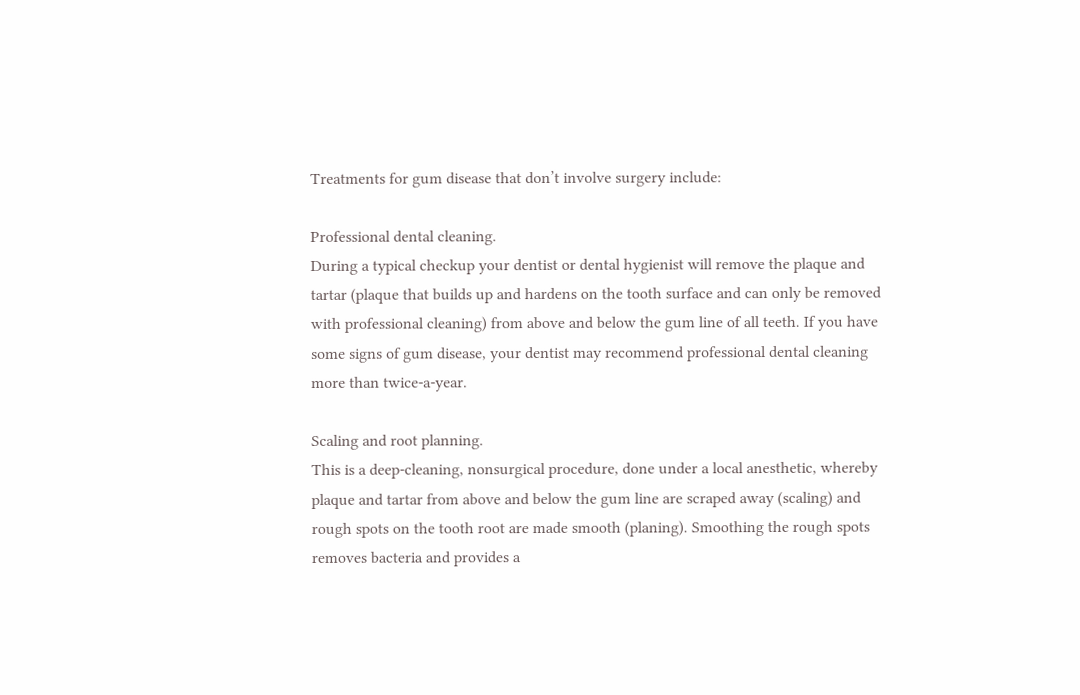Treatments for gum disease that don’t involve surgery include:

Professional dental cleaning.
During a typical checkup your dentist or dental hygienist will remove the plaque and tartar (plaque that builds up and hardens on the tooth surface and can only be removed with professional cleaning) from above and below the gum line of all teeth. If you have some signs of gum disease, your dentist may recommend professional dental cleaning more than twice-a-year.

Scaling and root planning.
This is a deep-cleaning, nonsurgical procedure, done under a local anesthetic, whereby plaque and tartar from above and below the gum line are scraped away (scaling) and rough spots on the tooth root are made smooth (planing). Smoothing the rough spots removes bacteria and provides a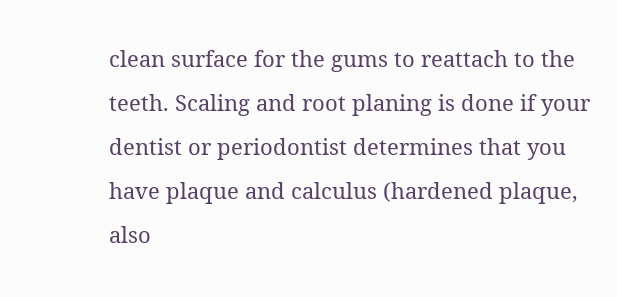clean surface for the gums to reattach to the teeth. Scaling and root planing is done if your dentist or periodontist determines that you have plaque and calculus (hardened plaque, also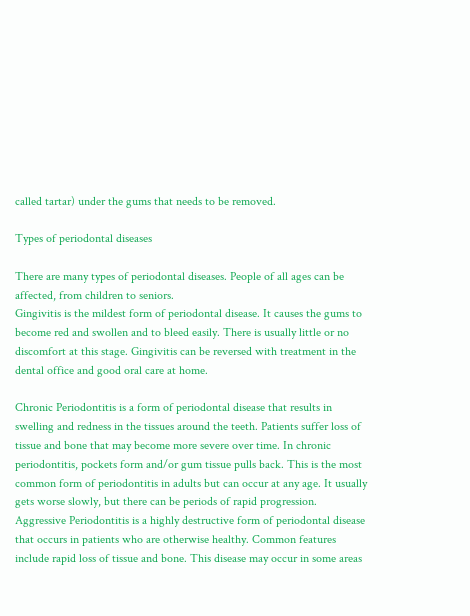called tartar) under the gums that needs to be removed.

Types of periodontal diseases

There are many types of periodontal diseases. People of all ages can be affected, from children to seniors.
Gingivitis is the mildest form of periodontal disease. It causes the gums to become red and swollen and to bleed easily. There is usually little or no discomfort at this stage. Gingivitis can be reversed with treatment in the dental office and good oral care at home.

Chronic Periodontitis is a form of periodontal disease that results in swelling and redness in the tissues around the teeth. Patients suffer loss of tissue and bone that may become more severe over time. In chronic periodontitis, pockets form and/or gum tissue pulls back. This is the most common form of periodontitis in adults but can occur at any age. It usually gets worse slowly, but there can be periods of rapid progression.
Aggressive Periodontitis is a highly destructive form of periodontal disease that occurs in patients who are otherwise healthy. Common features include rapid loss of tissue and bone. This disease may occur in some areas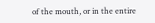of the mouth, or in the entire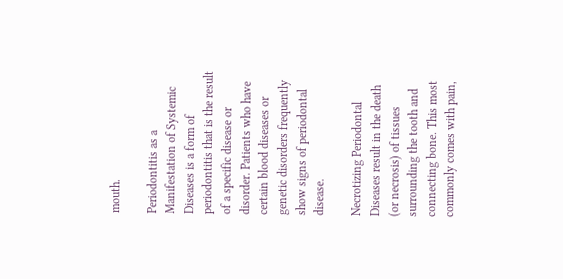mouth.

Periodontitis as a Manifestation of Systemic Diseases is a form of periodontitis that is the result of a specific disease or disorder. Patients who have certain blood diseases or genetic disorders frequently show signs of periodontal disease.

Necrotizing Periodontal Diseases result in the death (or necrosis) of tissues surrounding the tooth and connecting bone. This most commonly comes with pain,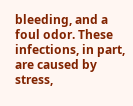bleeding, and a foul odor. These infections, in part, are caused by stress,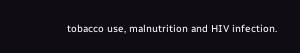tobacco use, malnutrition and HIV infection.